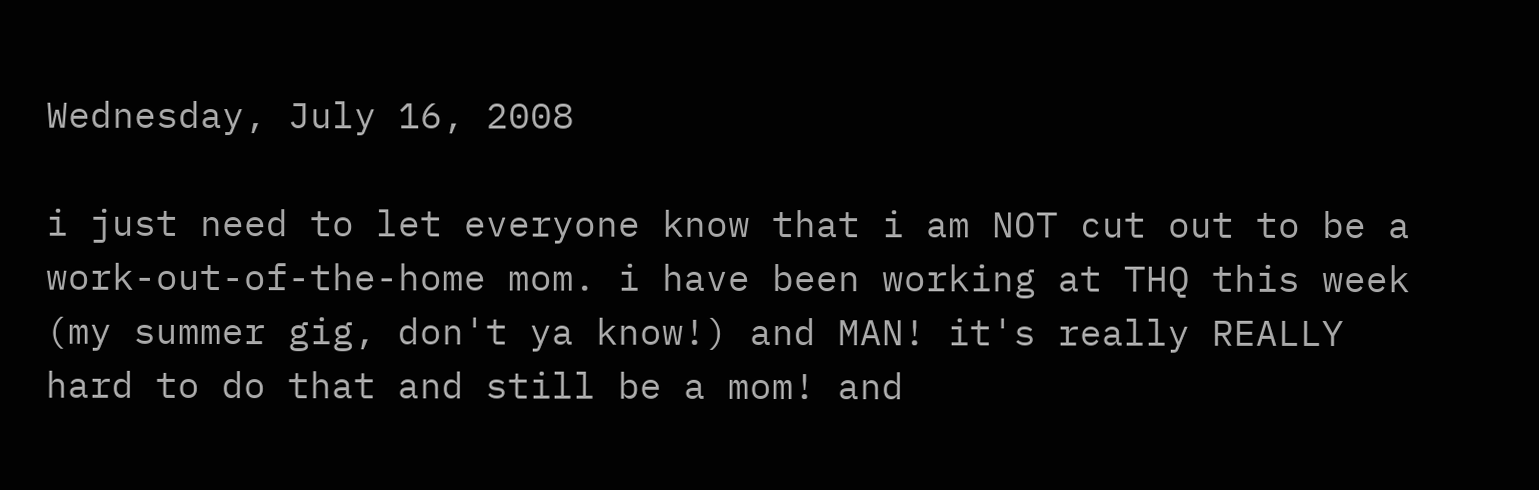Wednesday, July 16, 2008

i just need to let everyone know that i am NOT cut out to be a work-out-of-the-home mom. i have been working at THQ this week (my summer gig, don't ya know!) and MAN! it's really REALLY hard to do that and still be a mom! and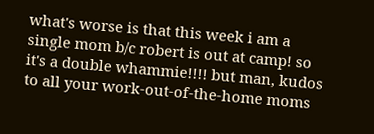what's worse is that this week i am a single mom b/c robert is out at camp! so it's a double whammie!!!! but man, kudos to all your work-out-of-the-home moms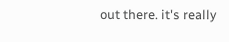out there. it's really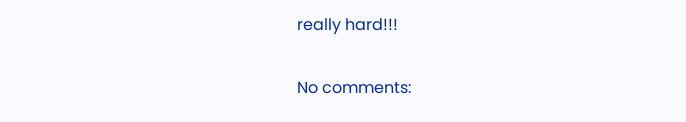really hard!!!

No comments: